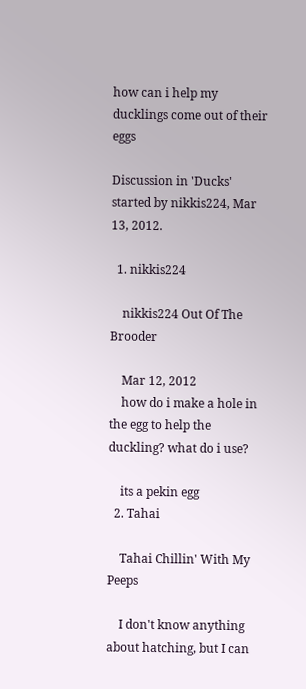how can i help my ducklings come out of their eggs

Discussion in 'Ducks' started by nikkis224, Mar 13, 2012.

  1. nikkis224

    nikkis224 Out Of The Brooder

    Mar 12, 2012
    how do i make a hole in the egg to help the duckling? what do i use?

    its a pekin egg
  2. Tahai

    Tahai Chillin' With My Peeps

    I don't know anything about hatching, but I can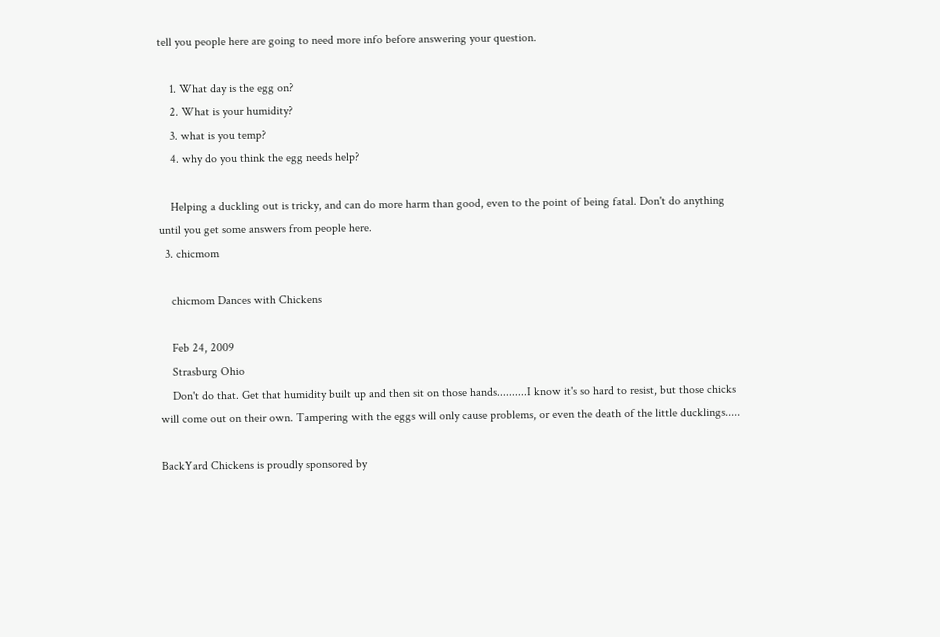tell you people here are going to need more info before answering your question.

    1. What day is the egg on?
    2. What is your humidity?
    3. what is you temp?
    4. why do you think the egg needs help?

    Helping a duckling out is tricky, and can do more harm than good, even to the point of being fatal. Don't do anything until you get some answers from people here.
  3. chicmom

    chicmom Dances with Chickens

    Feb 24, 2009
    Strasburg Ohio
    Don't do that. Get that humidity built up and then sit on those hands..........I know it's so hard to resist, but those chicks will come out on their own. Tampering with the eggs will only cause problems, or even the death of the little ducklings.....

BackYard Chickens is proudly sponsored by